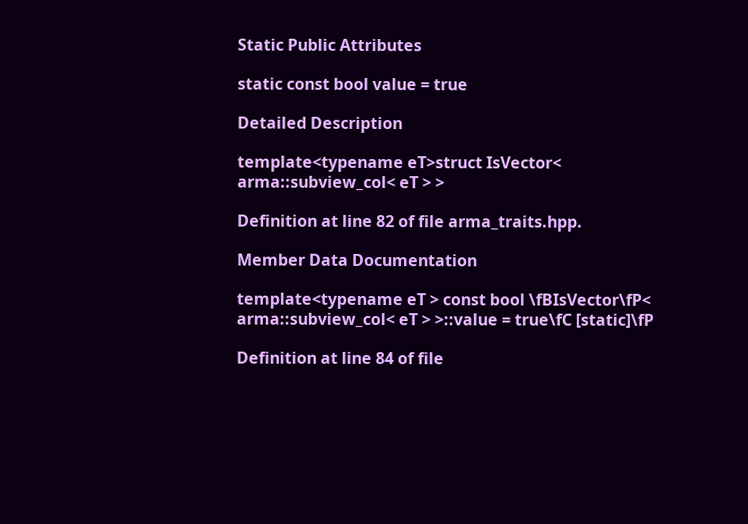Static Public Attributes

static const bool value = true

Detailed Description

template<typename eT>struct IsVector< arma::subview_col< eT > >

Definition at line 82 of file arma_traits.hpp.

Member Data Documentation

template<typename eT > const bool \fBIsVector\fP< arma::subview_col< eT > >::value = true\fC [static]\fP

Definition at line 84 of file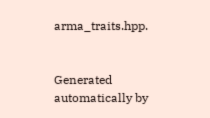arma_traits.hpp.


Generated automatically by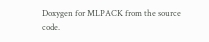Doxygen for MLPACK from the source code.